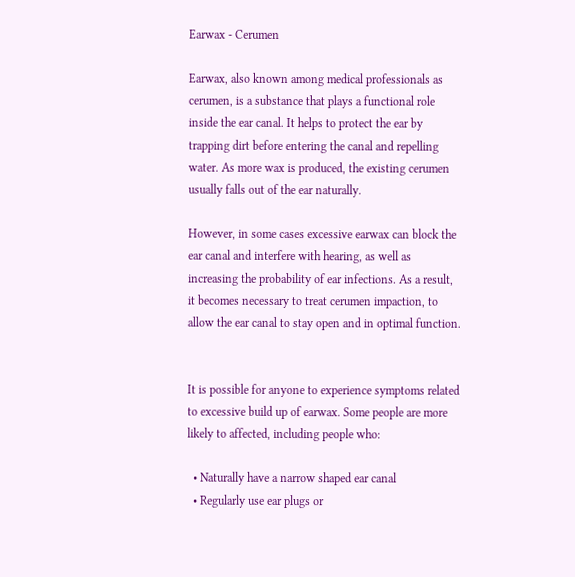Earwax - Cerumen

Earwax, also known among medical professionals as cerumen, is a substance that plays a functional role inside the ear canal. It helps to protect the ear by trapping dirt before entering the canal and repelling water. As more wax is produced, the existing cerumen usually falls out of the ear naturally.

However, in some cases excessive earwax can block the ear canal and interfere with hearing, as well as increasing the probability of ear infections. As a result, it becomes necessary to treat cerumen impaction, to allow the ear canal to stay open and in optimal function.


It is possible for anyone to experience symptoms related to excessive build up of earwax. Some people are more likely to affected, including people who:

  • Naturally have a narrow shaped ear canal
  • Regularly use ear plugs or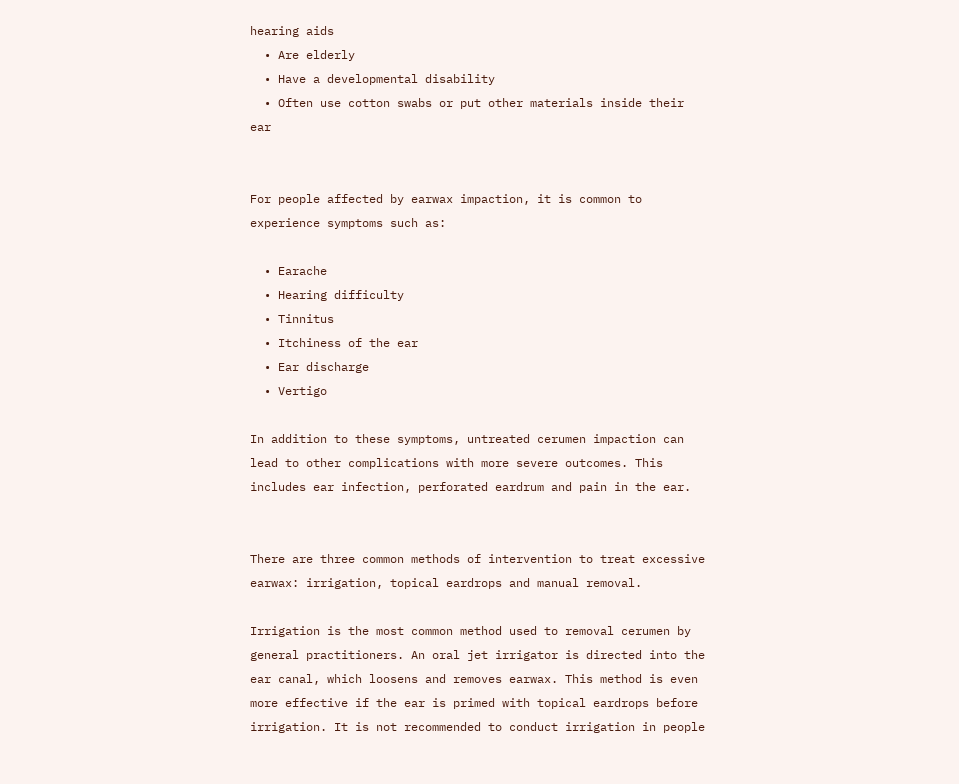hearing aids
  • Are elderly
  • Have a developmental disability
  • Often use cotton swabs or put other materials inside their ear


For people affected by earwax impaction, it is common to experience symptoms such as:

  • Earache
  • Hearing difficulty
  • Tinnitus
  • Itchiness of the ear
  • Ear discharge
  • Vertigo

In addition to these symptoms, untreated cerumen impaction can lead to other complications with more severe outcomes. This includes ear infection, perforated eardrum and pain in the ear.


There are three common methods of intervention to treat excessive earwax: irrigation, topical eardrops and manual removal.

Irrigation is the most common method used to removal cerumen by general practitioners. An oral jet irrigator is directed into the ear canal, which loosens and removes earwax. This method is even more effective if the ear is primed with topical eardrops before irrigation. It is not recommended to conduct irrigation in people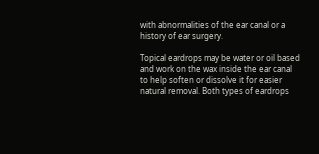with abnormalities of the ear canal or a history of ear surgery.

Topical eardrops may be water or oil based and work on the wax inside the ear canal to help soften or dissolve it for easier natural removal. Both types of eardrops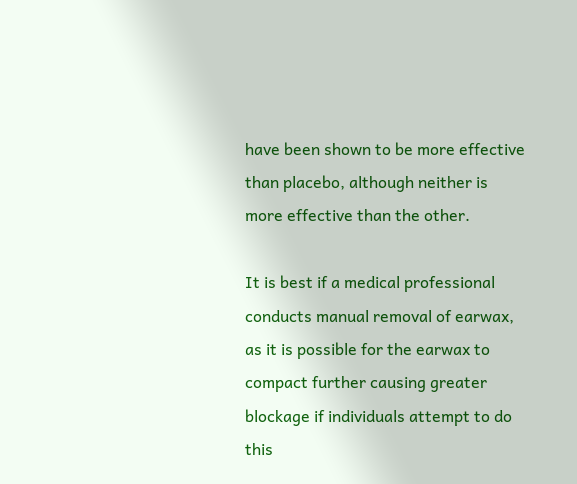have been shown to be more effective than placebo, although neither is more effective than the other.

It is best if a medical professional conducts manual removal of earwax, as it is possible for the earwax to compact further causing greater blockage if individuals attempt to do this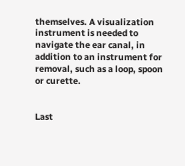themselves. A visualization instrument is needed to navigate the ear canal, in addition to an instrument for removal, such as a loop, spoon or curette.


Last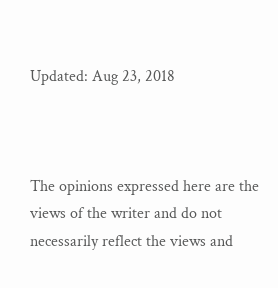Updated: Aug 23, 2018



The opinions expressed here are the views of the writer and do not necessarily reflect the views and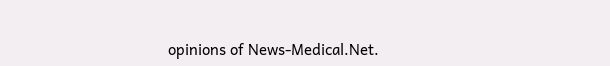opinions of News-Medical.Net.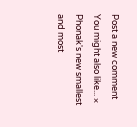Post a new comment
You might also like... ×
Phonak's new smallest and most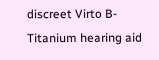discreet Virto B-Titanium hearing aid